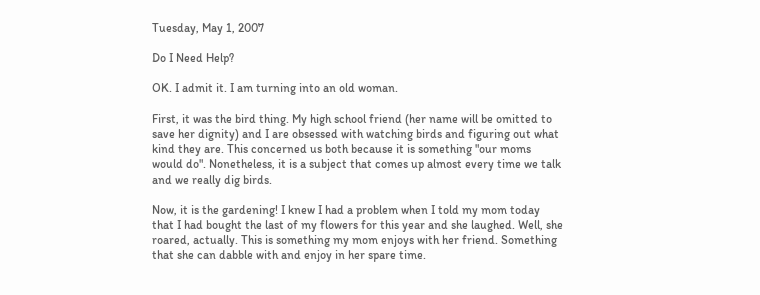Tuesday, May 1, 2007

Do I Need Help?

OK. I admit it. I am turning into an old woman.

First, it was the bird thing. My high school friend (her name will be omitted to save her dignity) and I are obsessed with watching birds and figuring out what kind they are. This concerned us both because it is something "our moms would do". Nonetheless, it is a subject that comes up almost every time we talk and we really dig birds.

Now, it is the gardening! I knew I had a problem when I told my mom today that I had bought the last of my flowers for this year and she laughed. Well, she roared, actually. This is something my mom enjoys with her friend. Something that she can dabble with and enjoy in her spare time.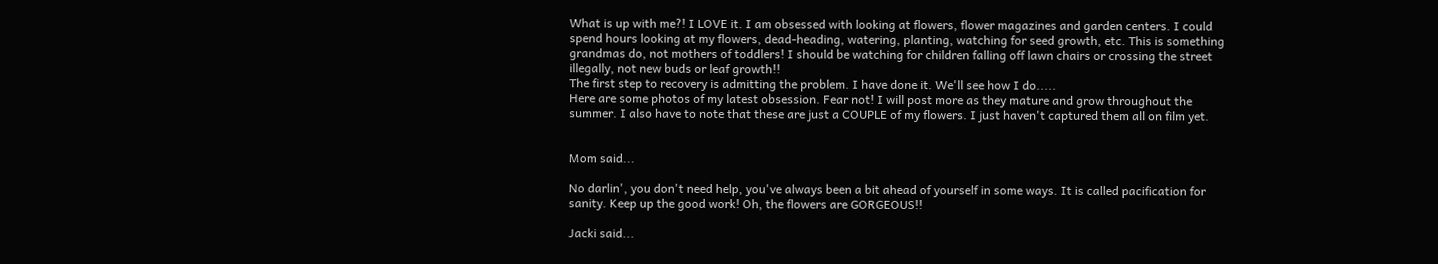What is up with me?! I LOVE it. I am obsessed with looking at flowers, flower magazines and garden centers. I could spend hours looking at my flowers, dead-heading, watering, planting, watching for seed growth, etc. This is something grandmas do, not mothers of toddlers! I should be watching for children falling off lawn chairs or crossing the street illegally, not new buds or leaf growth!!
The first step to recovery is admitting the problem. I have done it. We'll see how I do.....
Here are some photos of my latest obsession. Fear not! I will post more as they mature and grow throughout the summer. I also have to note that these are just a COUPLE of my flowers. I just haven't captured them all on film yet.


Mom said...

No darlin', you don't need help, you've always been a bit ahead of yourself in some ways. It is called pacification for sanity. Keep up the good work! Oh, the flowers are GORGEOUS!!

Jacki said...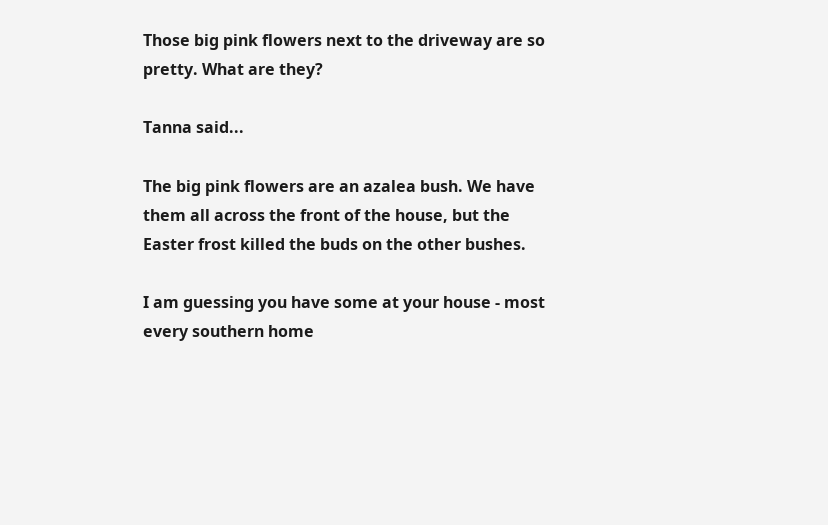Those big pink flowers next to the driveway are so pretty. What are they?

Tanna said...

The big pink flowers are an azalea bush. We have them all across the front of the house, but the Easter frost killed the buds on the other bushes.

I am guessing you have some at your house - most every southern home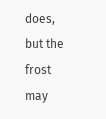does, but the frost may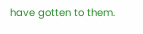have gotten to them.